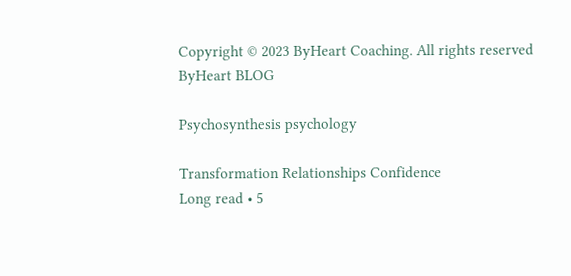Copyright © 2023 ByHeart Coaching. All rights reserved
ByHeart BLOG

Psychosynthesis psychology

Transformation Relationships Confidence
Long read • 5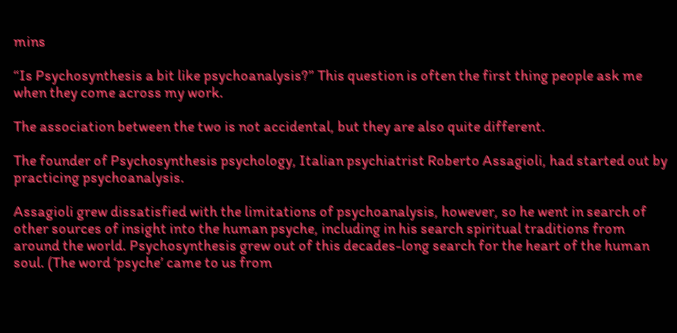mins

“Is Psychosynthesis a bit like psychoanalysis?” This question is often the first thing people ask me when they come across my work.

The association between the two is not accidental, but they are also quite different.

The founder of Psychosynthesis psychology, Italian psychiatrist Roberto Assagioli, had started out by practicing psychoanalysis.

Assagioli grew dissatisfied with the limitations of psychoanalysis, however, so he went in search of other sources of insight into the human psyche, including in his search spiritual traditions from around the world. Psychosynthesis grew out of this decades-long search for the heart of the human soul. (The word ‘psyche’ came to us from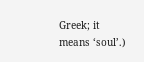Greek; it means ‘soul’.)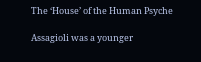The ‘House’ of the Human Psyche

Assagioli was a younger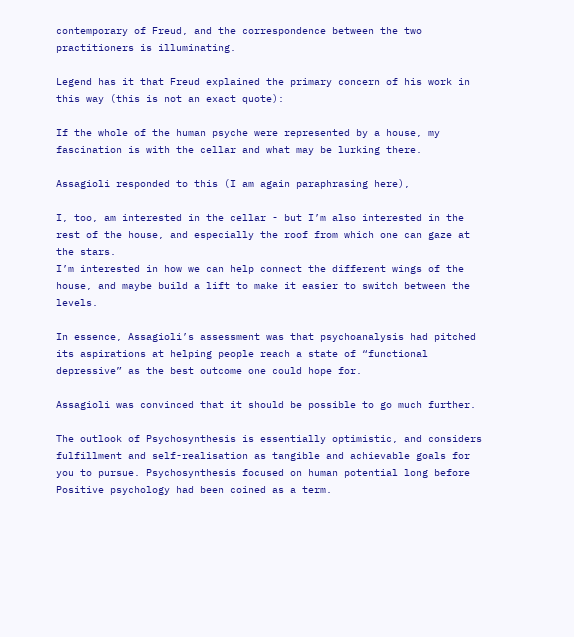contemporary of Freud, and the correspondence between the two practitioners is illuminating.

Legend has it that Freud explained the primary concern of his work in this way (this is not an exact quote):

If the whole of the human psyche were represented by a house, my fascination is with the cellar and what may be lurking there.

Assagioli responded to this (I am again paraphrasing here),

I, too, am interested in the cellar - but I’m also interested in the rest of the house, and especially the roof from which one can gaze at the stars.
I’m interested in how we can help connect the different wings of the house, and maybe build a lift to make it easier to switch between the levels.

In essence, Assagioli’s assessment was that psychoanalysis had pitched its aspirations at helping people reach a state of “functional depressive” as the best outcome one could hope for.

Assagioli was convinced that it should be possible to go much further.

The outlook of Psychosynthesis is essentially optimistic, and considers fulfillment and self-realisation as tangible and achievable goals for you to pursue. Psychosynthesis focused on human potential long before Positive psychology had been coined as a term.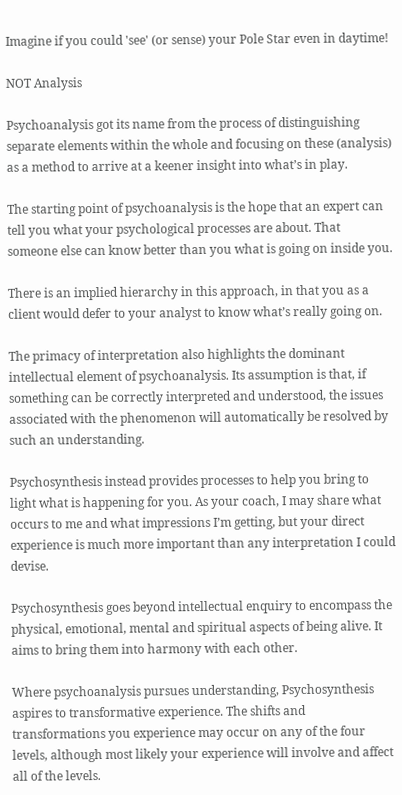Imagine if you could 'see' (or sense) your Pole Star even in daytime!

NOT Analysis

Psychoanalysis got its name from the process of distinguishing separate elements within the whole and focusing on these (analysis) as a method to arrive at a keener insight into what’s in play.

The starting point of psychoanalysis is the hope that an expert can tell you what your psychological processes are about. That someone else can know better than you what is going on inside you.

There is an implied hierarchy in this approach, in that you as a client would defer to your analyst to know what’s really going on.

The primacy of interpretation also highlights the dominant intellectual element of psychoanalysis. Its assumption is that, if something can be correctly interpreted and understood, the issues associated with the phenomenon will automatically be resolved by such an understanding.

Psychosynthesis instead provides processes to help you bring to light what is happening for you. As your coach, I may share what occurs to me and what impressions I’m getting, but your direct experience is much more important than any interpretation I could devise.

Psychosynthesis goes beyond intellectual enquiry to encompass the physical, emotional, mental and spiritual aspects of being alive. It aims to bring them into harmony with each other.

Where psychoanalysis pursues understanding, Psychosynthesis aspires to transformative experience. The shifts and transformations you experience may occur on any of the four levels, although most likely your experience will involve and affect all of the levels.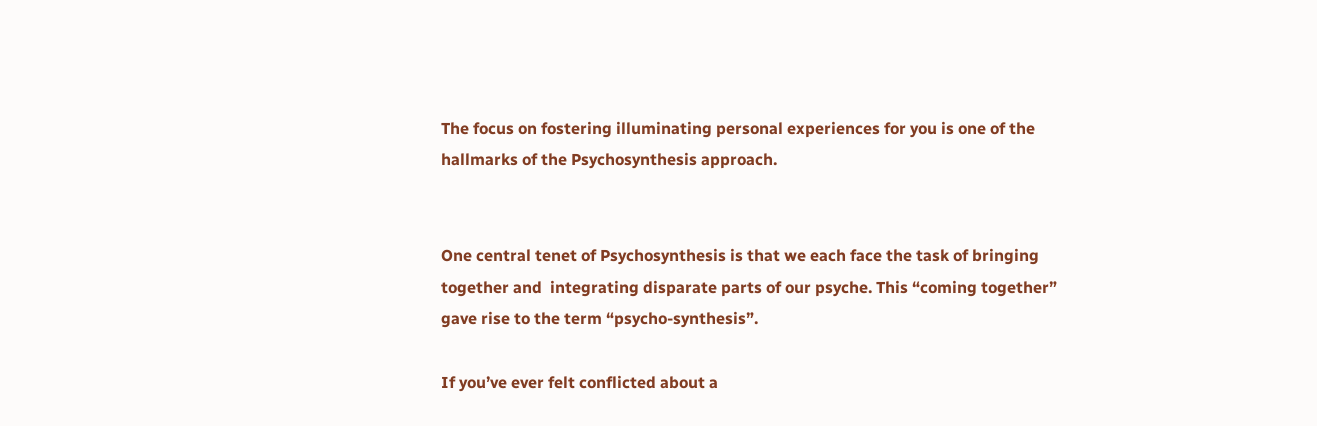The focus on fostering illuminating personal experiences for you is one of the hallmarks of the Psychosynthesis approach.


One central tenet of Psychosynthesis is that we each face the task of bringing together and  integrating disparate parts of our psyche. This “coming together” gave rise to the term “psycho-synthesis”.

If you’ve ever felt conflicted about a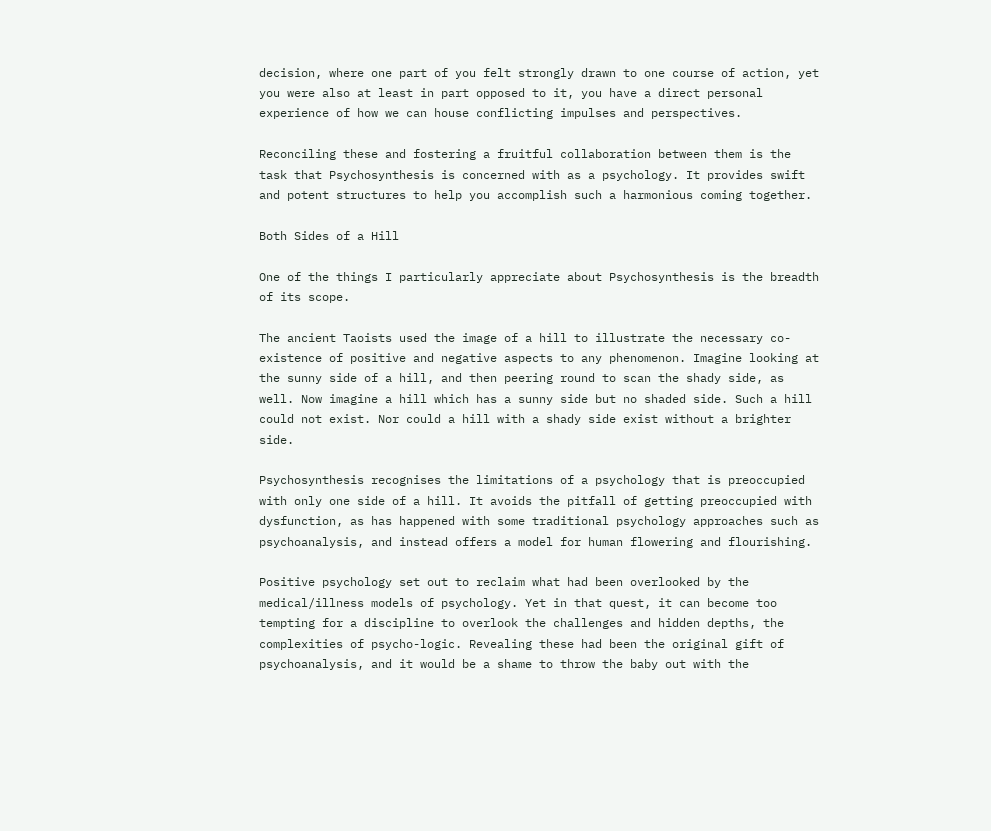decision, where one part of you felt strongly drawn to one course of action, yet you were also at least in part opposed to it, you have a direct personal experience of how we can house conflicting impulses and perspectives.

Reconciling these and fostering a fruitful collaboration between them is the task that Psychosynthesis is concerned with as a psychology. It provides swift and potent structures to help you accomplish such a harmonious coming together.

Both Sides of a Hill

One of the things I particularly appreciate about Psychosynthesis is the breadth of its scope.

The ancient Taoists used the image of a hill to illustrate the necessary co-existence of positive and negative aspects to any phenomenon. Imagine looking at the sunny side of a hill, and then peering round to scan the shady side, as well. Now imagine a hill which has a sunny side but no shaded side. Such a hill could not exist. Nor could a hill with a shady side exist without a brighter side.

Psychosynthesis recognises the limitations of a psychology that is preoccupied with only one side of a hill. It avoids the pitfall of getting preoccupied with dysfunction, as has happened with some traditional psychology approaches such as psychoanalysis, and instead offers a model for human flowering and flourishing.

Positive psychology set out to reclaim what had been overlooked by the medical/illness models of psychology. Yet in that quest, it can become too tempting for a discipline to overlook the challenges and hidden depths, the complexities of psycho-logic. Revealing these had been the original gift of psychoanalysis, and it would be a shame to throw the baby out with the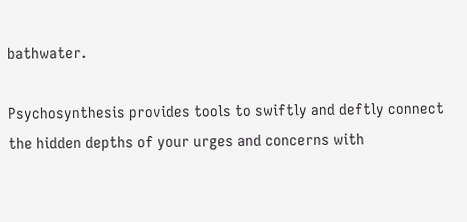bathwater.

Psychosynthesis provides tools to swiftly and deftly connect the hidden depths of your urges and concerns with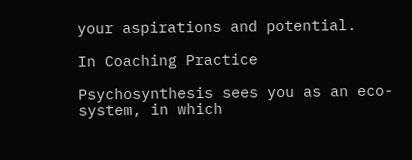your aspirations and potential.

In Coaching Practice

Psychosynthesis sees you as an eco-system, in which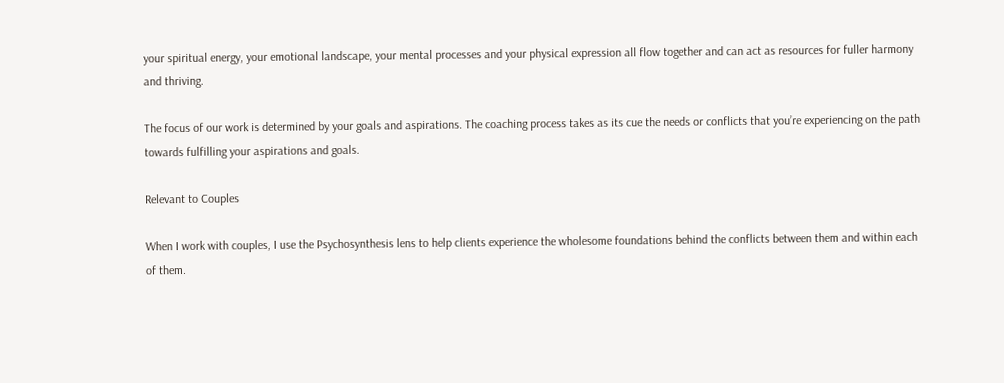your spiritual energy, your emotional landscape, your mental processes and your physical expression all flow together and can act as resources for fuller harmony and thriving.

The focus of our work is determined by your goals and aspirations. The coaching process takes as its cue the needs or conflicts that you’re experiencing on the path towards fulfilling your aspirations and goals.

Relevant to Couples

When I work with couples, I use the Psychosynthesis lens to help clients experience the wholesome foundations behind the conflicts between them and within each of them.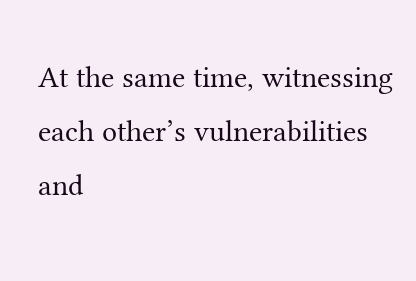At the same time, witnessing each other’s vulnerabilities and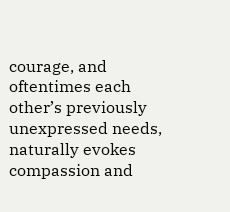courage, and oftentimes each other’s previously unexpressed needs, naturally evokes compassion and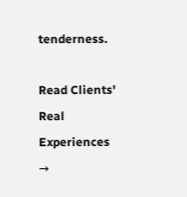tenderness.

Read Clients' Real Experiences →